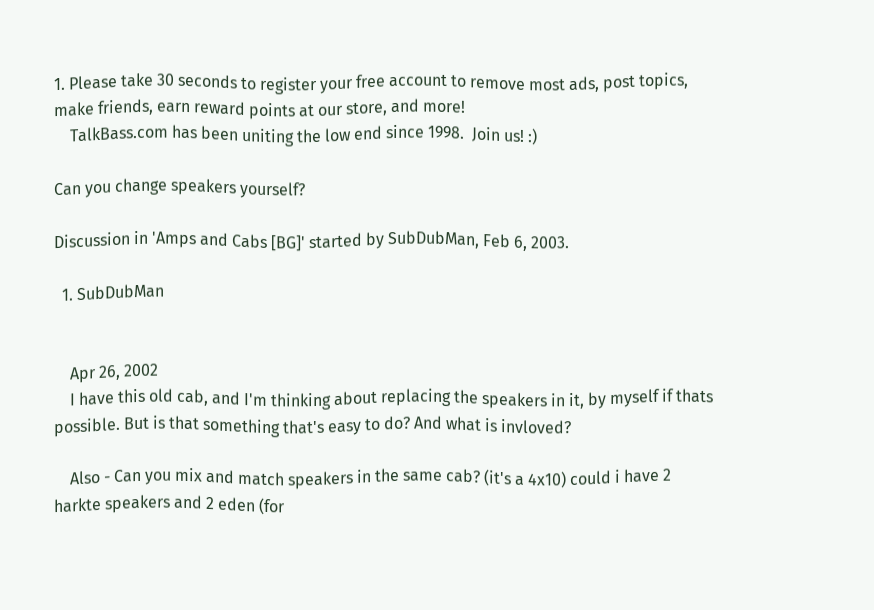1. Please take 30 seconds to register your free account to remove most ads, post topics, make friends, earn reward points at our store, and more!
    TalkBass.com has been uniting the low end since 1998.  Join us! :)

Can you change speakers yourself?

Discussion in 'Amps and Cabs [BG]' started by SubDubMan, Feb 6, 2003.

  1. SubDubMan


    Apr 26, 2002
    I have this old cab, and I'm thinking about replacing the speakers in it, by myself if thats possible. But is that something that's easy to do? And what is invloved?

    Also - Can you mix and match speakers in the same cab? (it's a 4x10) could i have 2 harkte speakers and 2 eden (for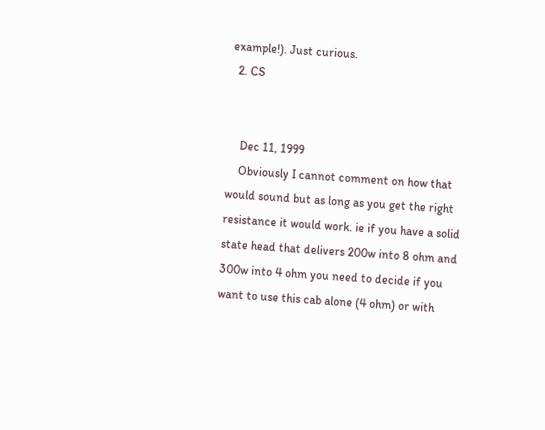example!). Just curious.
  2. CS


    Dec 11, 1999
    Obviously I cannot comment on how that would sound but as long as you get the right resistance it would work. ie if you have a solid state head that delivers 200w into 8 ohm and 300w into 4 ohm you need to decide if you want to use this cab alone (4 ohm) or with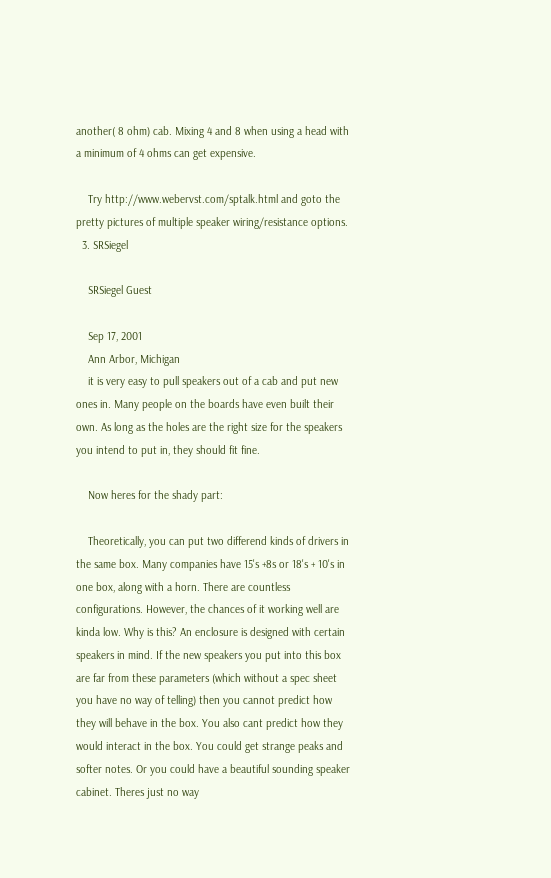another( 8 ohm) cab. Mixing 4 and 8 when using a head with a minimum of 4 ohms can get expensive.

    Try http://www.webervst.com/sptalk.html and goto the pretty pictures of multiple speaker wiring/resistance options.
  3. SRSiegel

    SRSiegel Guest

    Sep 17, 2001
    Ann Arbor, Michigan
    it is very easy to pull speakers out of a cab and put new ones in. Many people on the boards have even built their own. As long as the holes are the right size for the speakers you intend to put in, they should fit fine.

    Now heres for the shady part:

    Theoretically, you can put two differend kinds of drivers in the same box. Many companies have 15's +8s or 18's + 10's in one box, along with a horn. There are countless configurations. However, the chances of it working well are kinda low. Why is this? An enclosure is designed with certain speakers in mind. If the new speakers you put into this box are far from these parameters (which without a spec sheet you have no way of telling) then you cannot predict how they will behave in the box. You also cant predict how they would interact in the box. You could get strange peaks and softer notes. Or you could have a beautiful sounding speaker cabinet. Theres just no way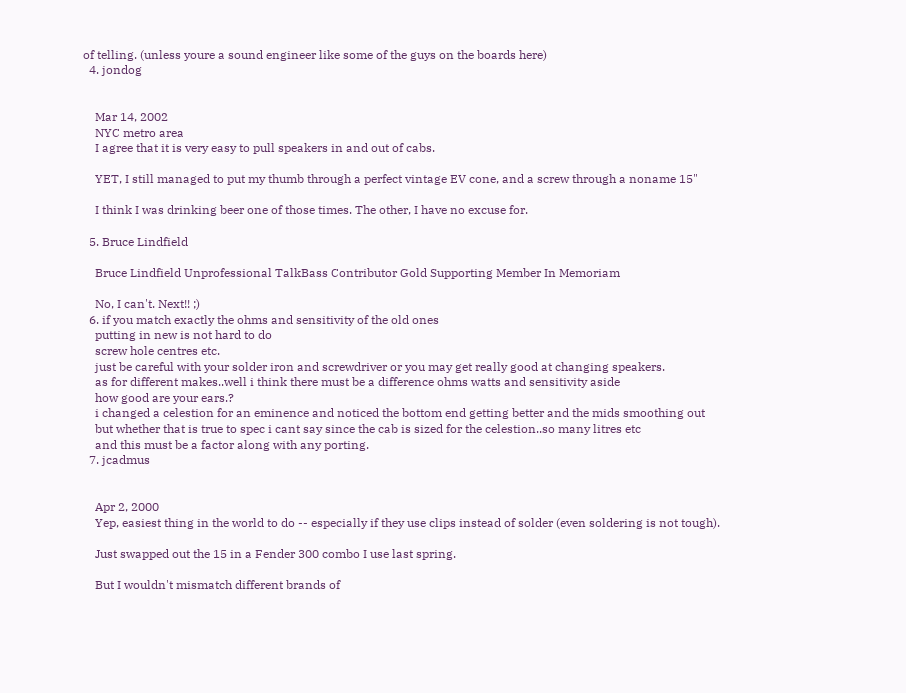of telling. (unless youre a sound engineer like some of the guys on the boards here)
  4. jondog


    Mar 14, 2002
    NYC metro area
    I agree that it is very easy to pull speakers in and out of cabs.

    YET, I still managed to put my thumb through a perfect vintage EV cone, and a screw through a noname 15"

    I think I was drinking beer one of those times. The other, I have no excuse for.

  5. Bruce Lindfield

    Bruce Lindfield Unprofessional TalkBass Contributor Gold Supporting Member In Memoriam

    No, I can't. Next!! ;)
  6. if you match exactly the ohms and sensitivity of the old ones
    putting in new is not hard to do
    screw hole centres etc.
    just be careful with your solder iron and screwdriver or you may get really good at changing speakers.
    as for different makes..well i think there must be a difference ohms watts and sensitivity aside
    how good are your ears.?
    i changed a celestion for an eminence and noticed the bottom end getting better and the mids smoothing out
    but whether that is true to spec i cant say since the cab is sized for the celestion..so many litres etc
    and this must be a factor along with any porting.
  7. jcadmus


    Apr 2, 2000
    Yep, easiest thing in the world to do -- especially if they use clips instead of solder (even soldering is not tough).

    Just swapped out the 15 in a Fender 300 combo I use last spring.

    But I wouldn't mismatch different brands of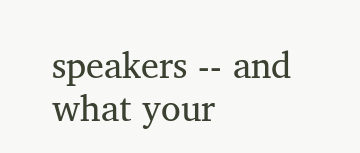speakers -- and what your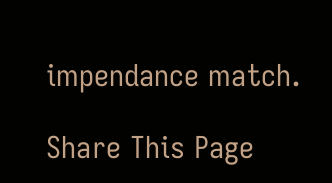impendance match.

Share This Page